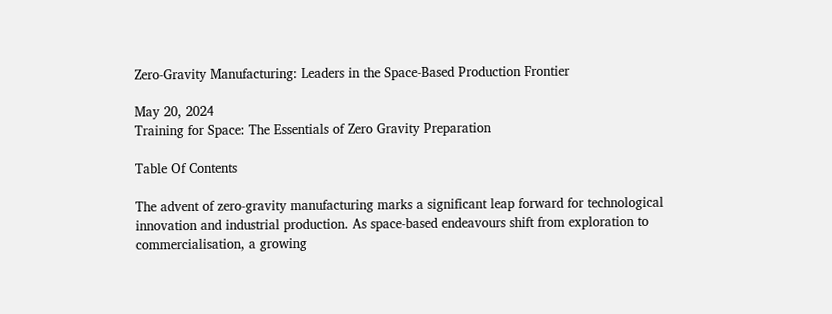Zero-Gravity Manufacturing: Leaders in the Space-Based Production Frontier

May 20, 2024
Training for Space: The Essentials of Zero Gravity Preparation

Table Of Contents

The advent of zero-gravity manufacturing marks a significant leap forward for technological innovation and industrial production. As space-based endeavours shift from exploration to commercialisation, a growing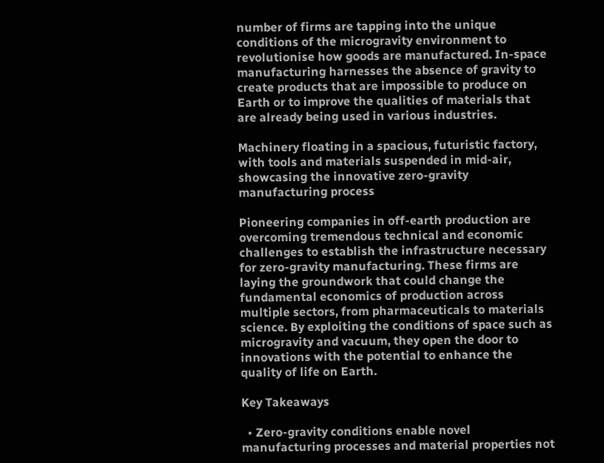number of firms are tapping into the unique conditions of the microgravity environment to revolutionise how goods are manufactured. In-space manufacturing harnesses the absence of gravity to create products that are impossible to produce on Earth or to improve the qualities of materials that are already being used in various industries.

Machinery floating in a spacious, futuristic factory, with tools and materials suspended in mid-air, showcasing the innovative zero-gravity manufacturing process

Pioneering companies in off-earth production are overcoming tremendous technical and economic challenges to establish the infrastructure necessary for zero-gravity manufacturing. These firms are laying the groundwork that could change the fundamental economics of production across multiple sectors, from pharmaceuticals to materials science. By exploiting the conditions of space such as microgravity and vacuum, they open the door to innovations with the potential to enhance the quality of life on Earth.

Key Takeaways

  • Zero-gravity conditions enable novel manufacturing processes and material properties not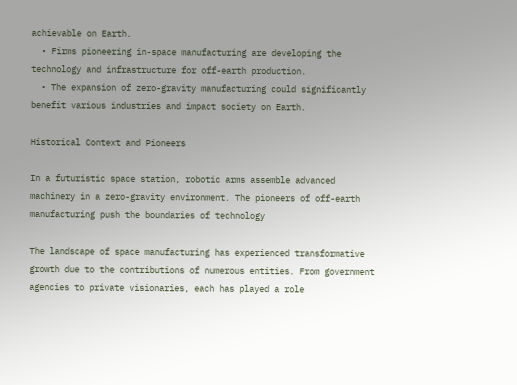achievable on Earth.
  • Firms pioneering in-space manufacturing are developing the technology and infrastructure for off-earth production.
  • The expansion of zero-gravity manufacturing could significantly benefit various industries and impact society on Earth.

Historical Context and Pioneers

In a futuristic space station, robotic arms assemble advanced machinery in a zero-gravity environment. The pioneers of off-earth manufacturing push the boundaries of technology

The landscape of space manufacturing has experienced transformative growth due to the contributions of numerous entities. From government agencies to private visionaries, each has played a role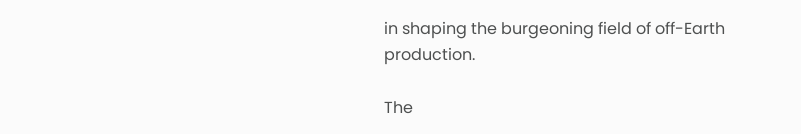in shaping the burgeoning field of off-Earth production.

The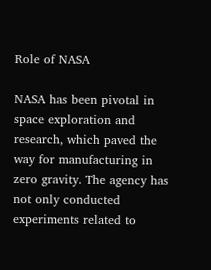Role of NASA

NASA has been pivotal in space exploration and research, which paved the way for manufacturing in zero gravity. The agency has not only conducted experiments related to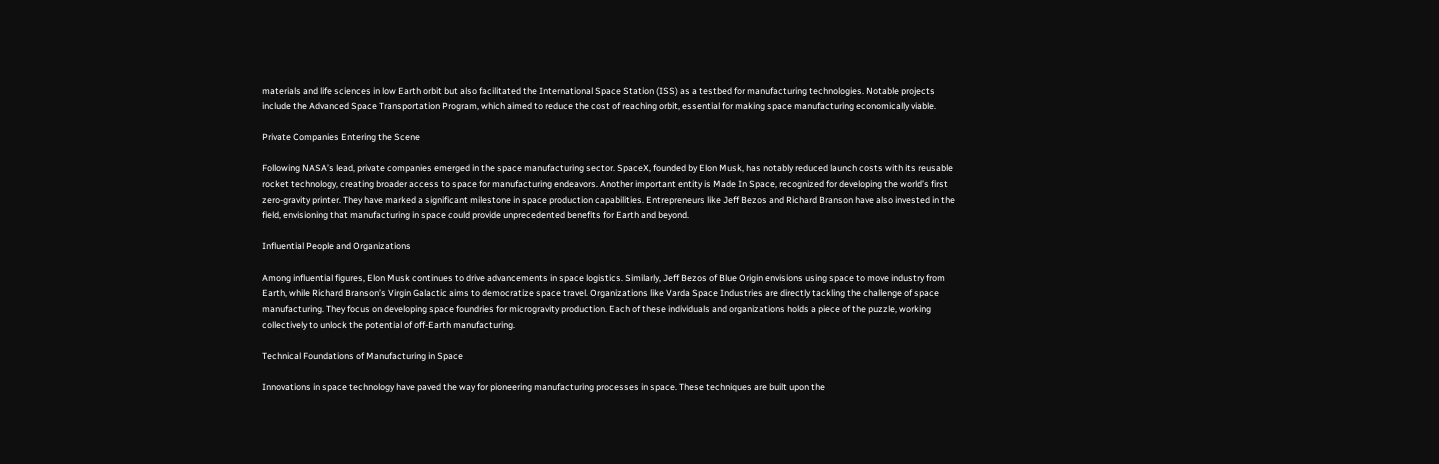materials and life sciences in low Earth orbit but also facilitated the International Space Station (ISS) as a testbed for manufacturing technologies. Notable projects include the Advanced Space Transportation Program, which aimed to reduce the cost of reaching orbit, essential for making space manufacturing economically viable.

Private Companies Entering the Scene

Following NASA’s lead, private companies emerged in the space manufacturing sector. SpaceX, founded by Elon Musk, has notably reduced launch costs with its reusable rocket technology, creating broader access to space for manufacturing endeavors. Another important entity is Made In Space, recognized for developing the world’s first zero-gravity printer. They have marked a significant milestone in space production capabilities. Entrepreneurs like Jeff Bezos and Richard Branson have also invested in the field, envisioning that manufacturing in space could provide unprecedented benefits for Earth and beyond.

Influential People and Organizations

Among influential figures, Elon Musk continues to drive advancements in space logistics. Similarly, Jeff Bezos of Blue Origin envisions using space to move industry from Earth, while Richard Branson’s Virgin Galactic aims to democratize space travel. Organizations like Varda Space Industries are directly tackling the challenge of space manufacturing. They focus on developing space foundries for microgravity production. Each of these individuals and organizations holds a piece of the puzzle, working collectively to unlock the potential of off-Earth manufacturing.

Technical Foundations of Manufacturing in Space

Innovations in space technology have paved the way for pioneering manufacturing processes in space. These techniques are built upon the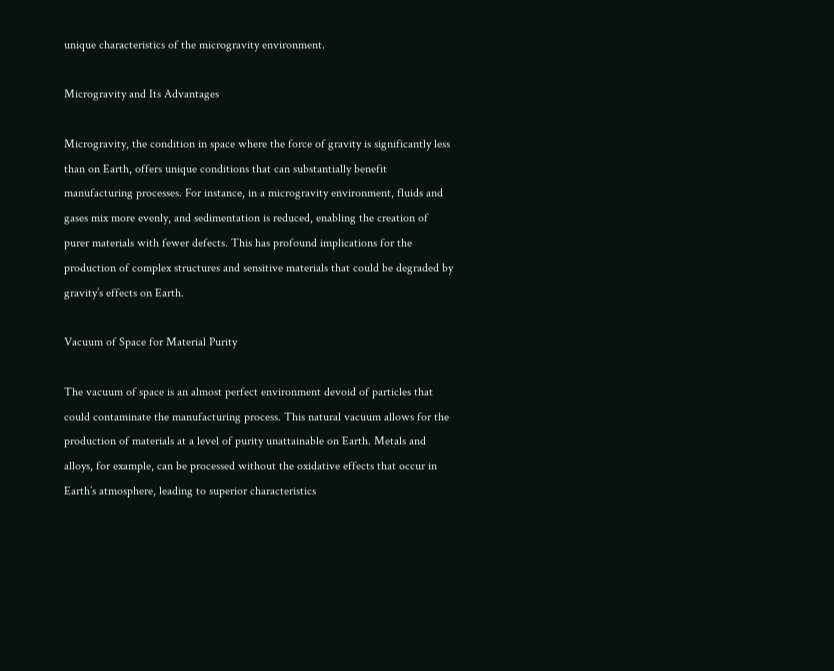unique characteristics of the microgravity environment.

Microgravity and Its Advantages

Microgravity, the condition in space where the force of gravity is significantly less than on Earth, offers unique conditions that can substantially benefit manufacturing processes. For instance, in a microgravity environment, fluids and gases mix more evenly, and sedimentation is reduced, enabling the creation of purer materials with fewer defects. This has profound implications for the production of complex structures and sensitive materials that could be degraded by gravity’s effects on Earth.

Vacuum of Space for Material Purity

The vacuum of space is an almost perfect environment devoid of particles that could contaminate the manufacturing process. This natural vacuum allows for the production of materials at a level of purity unattainable on Earth. Metals and alloys, for example, can be processed without the oxidative effects that occur in Earth’s atmosphere, leading to superior characteristics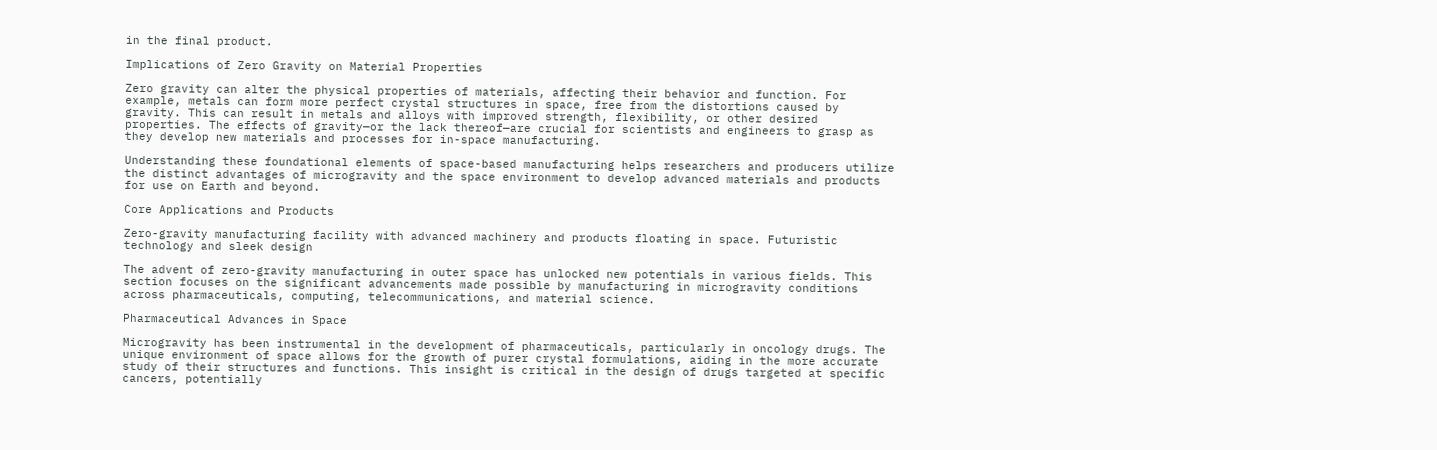in the final product.

Implications of Zero Gravity on Material Properties

Zero gravity can alter the physical properties of materials, affecting their behavior and function. For example, metals can form more perfect crystal structures in space, free from the distortions caused by gravity. This can result in metals and alloys with improved strength, flexibility, or other desired properties. The effects of gravity—or the lack thereof—are crucial for scientists and engineers to grasp as they develop new materials and processes for in-space manufacturing.

Understanding these foundational elements of space-based manufacturing helps researchers and producers utilize the distinct advantages of microgravity and the space environment to develop advanced materials and products for use on Earth and beyond.

Core Applications and Products

Zero-gravity manufacturing facility with advanced machinery and products floating in space. Futuristic technology and sleek design

The advent of zero-gravity manufacturing in outer space has unlocked new potentials in various fields. This section focuses on the significant advancements made possible by manufacturing in microgravity conditions across pharmaceuticals, computing, telecommunications, and material science.

Pharmaceutical Advances in Space

Microgravity has been instrumental in the development of pharmaceuticals, particularly in oncology drugs. The unique environment of space allows for the growth of purer crystal formulations, aiding in the more accurate study of their structures and functions. This insight is critical in the design of drugs targeted at specific cancers, potentially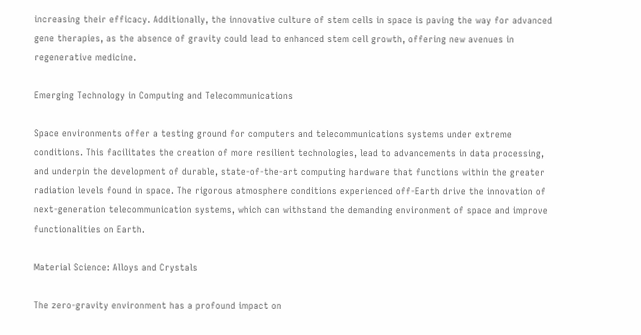increasing their efficacy. Additionally, the innovative culture of stem cells in space is paving the way for advanced gene therapies, as the absence of gravity could lead to enhanced stem cell growth, offering new avenues in regenerative medicine.

Emerging Technology in Computing and Telecommunications

Space environments offer a testing ground for computers and telecommunications systems under extreme conditions. This facilitates the creation of more resilient technologies, lead to advancements in data processing, and underpin the development of durable, state-of-the-art computing hardware that functions within the greater radiation levels found in space. The rigorous atmosphere conditions experienced off-Earth drive the innovation of next-generation telecommunication systems, which can withstand the demanding environment of space and improve functionalities on Earth.

Material Science: Alloys and Crystals

The zero-gravity environment has a profound impact on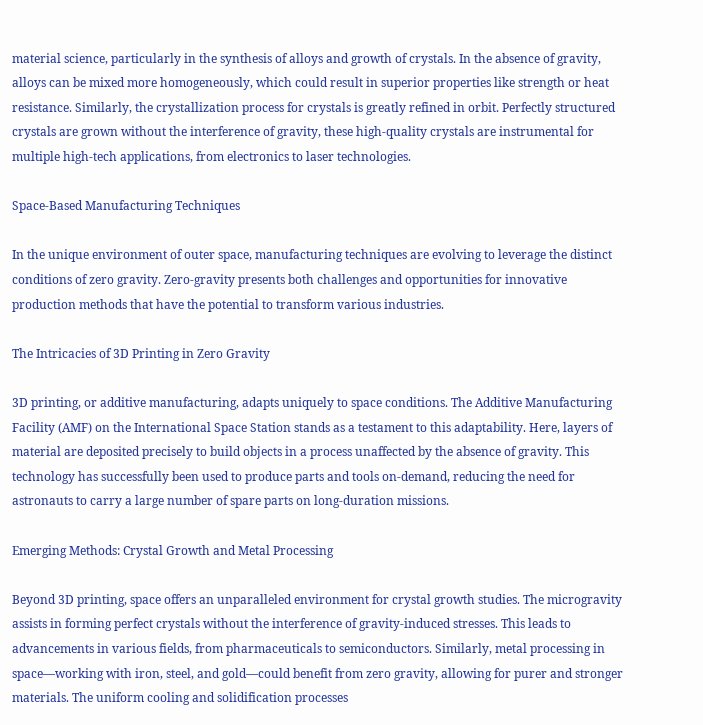material science, particularly in the synthesis of alloys and growth of crystals. In the absence of gravity, alloys can be mixed more homogeneously, which could result in superior properties like strength or heat resistance. Similarly, the crystallization process for crystals is greatly refined in orbit. Perfectly structured crystals are grown without the interference of gravity, these high-quality crystals are instrumental for multiple high-tech applications, from electronics to laser technologies.

Space-Based Manufacturing Techniques

In the unique environment of outer space, manufacturing techniques are evolving to leverage the distinct conditions of zero gravity. Zero-gravity presents both challenges and opportunities for innovative production methods that have the potential to transform various industries.

The Intricacies of 3D Printing in Zero Gravity

3D printing, or additive manufacturing, adapts uniquely to space conditions. The Additive Manufacturing Facility (AMF) on the International Space Station stands as a testament to this adaptability. Here, layers of material are deposited precisely to build objects in a process unaffected by the absence of gravity. This technology has successfully been used to produce parts and tools on-demand, reducing the need for astronauts to carry a large number of spare parts on long-duration missions.

Emerging Methods: Crystal Growth and Metal Processing

Beyond 3D printing, space offers an unparalleled environment for crystal growth studies. The microgravity assists in forming perfect crystals without the interference of gravity-induced stresses. This leads to advancements in various fields, from pharmaceuticals to semiconductors. Similarly, metal processing in space—working with iron, steel, and gold—could benefit from zero gravity, allowing for purer and stronger materials. The uniform cooling and solidification processes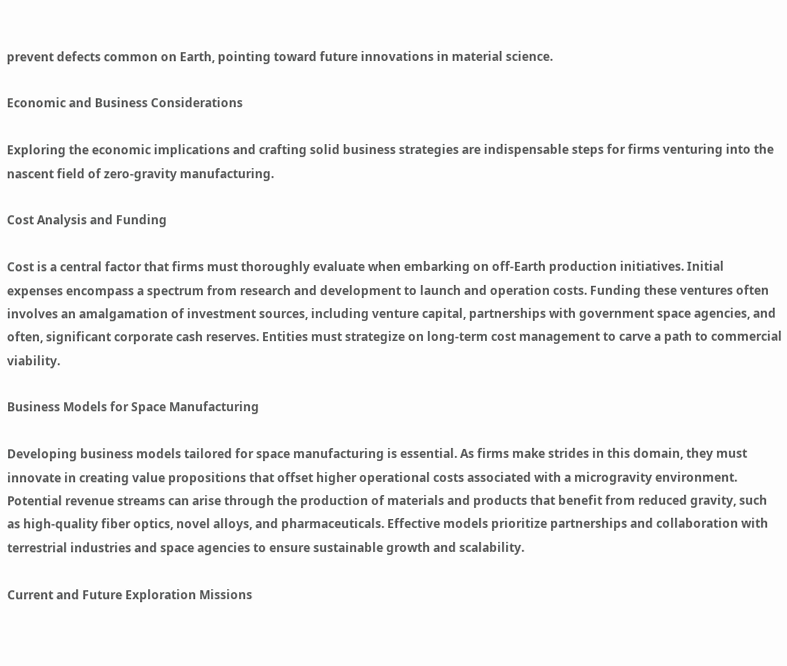prevent defects common on Earth, pointing toward future innovations in material science.

Economic and Business Considerations

Exploring the economic implications and crafting solid business strategies are indispensable steps for firms venturing into the nascent field of zero-gravity manufacturing.

Cost Analysis and Funding

Cost is a central factor that firms must thoroughly evaluate when embarking on off-Earth production initiatives. Initial expenses encompass a spectrum from research and development to launch and operation costs. Funding these ventures often involves an amalgamation of investment sources, including venture capital, partnerships with government space agencies, and often, significant corporate cash reserves. Entities must strategize on long-term cost management to carve a path to commercial viability.

Business Models for Space Manufacturing

Developing business models tailored for space manufacturing is essential. As firms make strides in this domain, they must innovate in creating value propositions that offset higher operational costs associated with a microgravity environment. Potential revenue streams can arise through the production of materials and products that benefit from reduced gravity, such as high-quality fiber optics, novel alloys, and pharmaceuticals. Effective models prioritize partnerships and collaboration with terrestrial industries and space agencies to ensure sustainable growth and scalability.

Current and Future Exploration Missions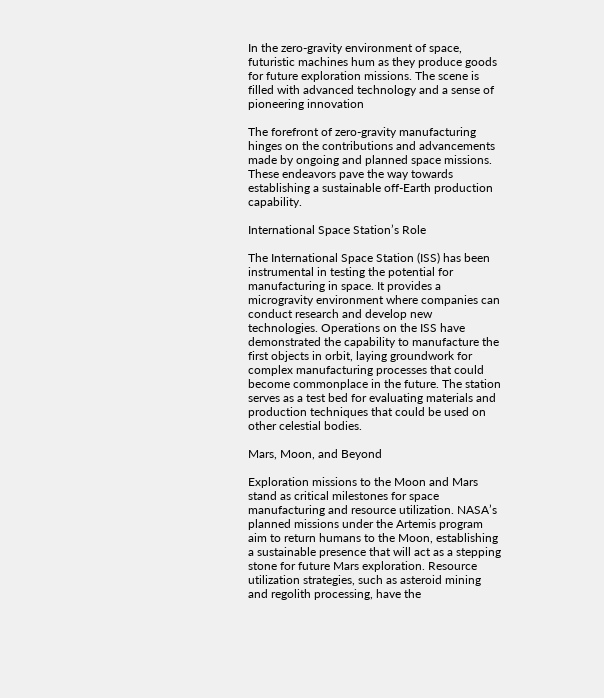In the zero-gravity environment of space, futuristic machines hum as they produce goods for future exploration missions. The scene is filled with advanced technology and a sense of pioneering innovation

The forefront of zero-gravity manufacturing hinges on the contributions and advancements made by ongoing and planned space missions. These endeavors pave the way towards establishing a sustainable off-Earth production capability.

International Space Station’s Role

The International Space Station (ISS) has been instrumental in testing the potential for manufacturing in space. It provides a microgravity environment where companies can conduct research and develop new technologies. Operations on the ISS have demonstrated the capability to manufacture the first objects in orbit, laying groundwork for complex manufacturing processes that could become commonplace in the future. The station serves as a test bed for evaluating materials and production techniques that could be used on other celestial bodies.

Mars, Moon, and Beyond

Exploration missions to the Moon and Mars stand as critical milestones for space manufacturing and resource utilization. NASA’s planned missions under the Artemis program aim to return humans to the Moon, establishing a sustainable presence that will act as a stepping stone for future Mars exploration. Resource utilization strategies, such as asteroid mining and regolith processing, have the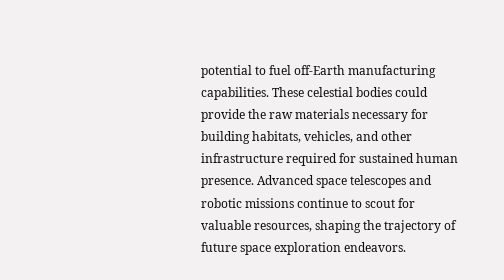potential to fuel off-Earth manufacturing capabilities. These celestial bodies could provide the raw materials necessary for building habitats, vehicles, and other infrastructure required for sustained human presence. Advanced space telescopes and robotic missions continue to scout for valuable resources, shaping the trajectory of future space exploration endeavors.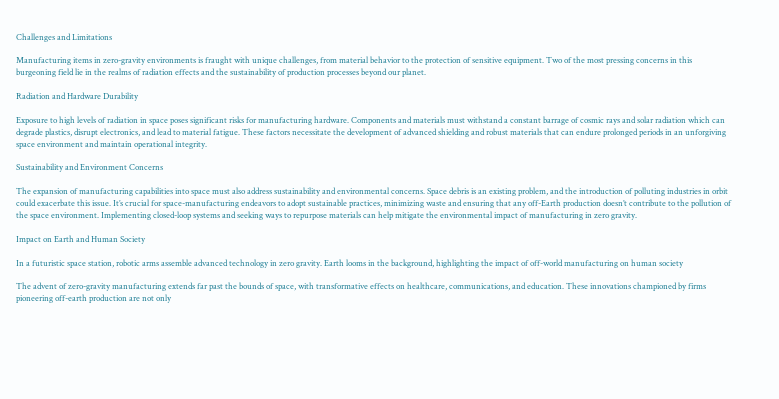Challenges and Limitations

Manufacturing items in zero-gravity environments is fraught with unique challenges, from material behavior to the protection of sensitive equipment. Two of the most pressing concerns in this burgeoning field lie in the realms of radiation effects and the sustainability of production processes beyond our planet.

Radiation and Hardware Durability

Exposure to high levels of radiation in space poses significant risks for manufacturing hardware. Components and materials must withstand a constant barrage of cosmic rays and solar radiation which can degrade plastics, disrupt electronics, and lead to material fatigue. These factors necessitate the development of advanced shielding and robust materials that can endure prolonged periods in an unforgiving space environment and maintain operational integrity.

Sustainability and Environment Concerns

The expansion of manufacturing capabilities into space must also address sustainability and environmental concerns. Space debris is an existing problem, and the introduction of polluting industries in orbit could exacerbate this issue. It’s crucial for space-manufacturing endeavors to adopt sustainable practices, minimizing waste and ensuring that any off-Earth production doesn’t contribute to the pollution of the space environment. Implementing closed-loop systems and seeking ways to repurpose materials can help mitigate the environmental impact of manufacturing in zero gravity.

Impact on Earth and Human Society

In a futuristic space station, robotic arms assemble advanced technology in zero gravity. Earth looms in the background, highlighting the impact of off-world manufacturing on human society

The advent of zero-gravity manufacturing extends far past the bounds of space, with transformative effects on healthcare, communications, and education. These innovations championed by firms pioneering off-earth production are not only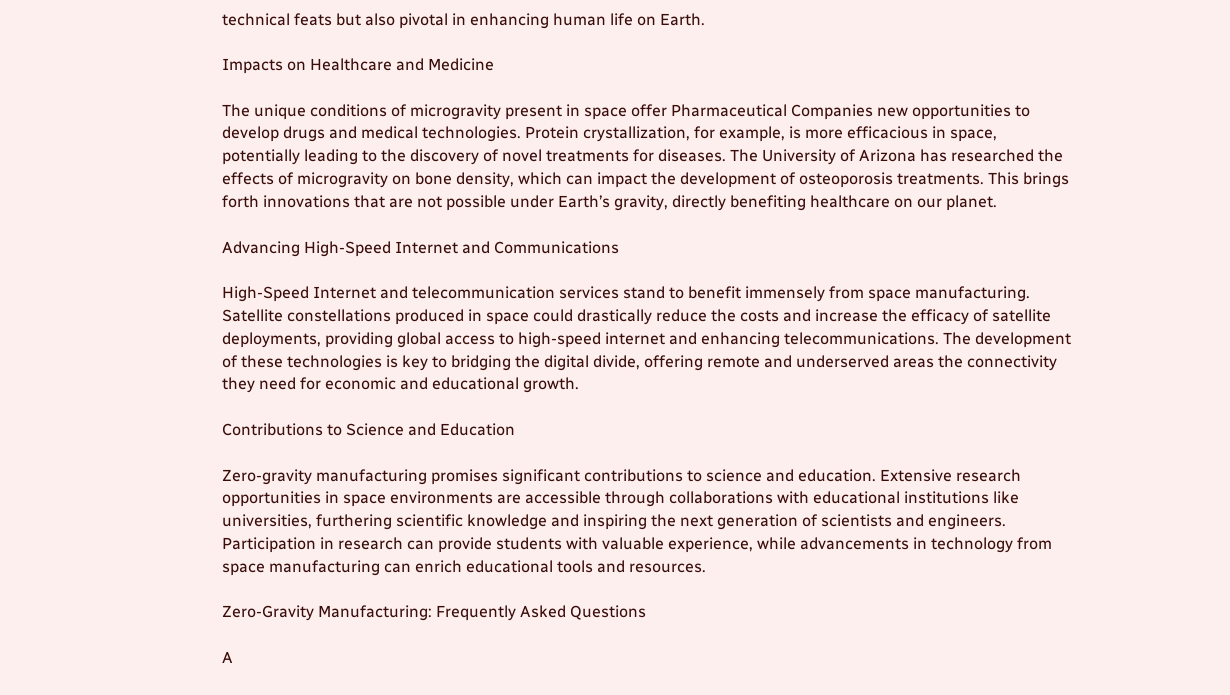technical feats but also pivotal in enhancing human life on Earth.

Impacts on Healthcare and Medicine

The unique conditions of microgravity present in space offer Pharmaceutical Companies new opportunities to develop drugs and medical technologies. Protein crystallization, for example, is more efficacious in space, potentially leading to the discovery of novel treatments for diseases. The University of Arizona has researched the effects of microgravity on bone density, which can impact the development of osteoporosis treatments. This brings forth innovations that are not possible under Earth’s gravity, directly benefiting healthcare on our planet.

Advancing High-Speed Internet and Communications

High-Speed Internet and telecommunication services stand to benefit immensely from space manufacturing. Satellite constellations produced in space could drastically reduce the costs and increase the efficacy of satellite deployments, providing global access to high-speed internet and enhancing telecommunications. The development of these technologies is key to bridging the digital divide, offering remote and underserved areas the connectivity they need for economic and educational growth.

Contributions to Science and Education

Zero-gravity manufacturing promises significant contributions to science and education. Extensive research opportunities in space environments are accessible through collaborations with educational institutions like universities, furthering scientific knowledge and inspiring the next generation of scientists and engineers. Participation in research can provide students with valuable experience, while advancements in technology from space manufacturing can enrich educational tools and resources.

Zero-Gravity Manufacturing: Frequently Asked Questions

A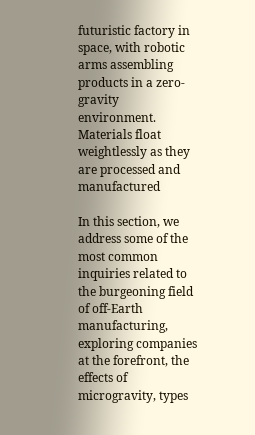futuristic factory in space, with robotic arms assembling products in a zero-gravity environment. Materials float weightlessly as they are processed and manufactured

In this section, we address some of the most common inquiries related to the burgeoning field of off-Earth manufacturing, exploring companies at the forefront, the effects of microgravity, types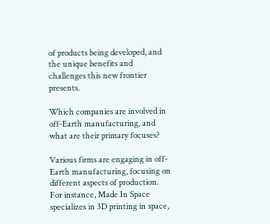of products being developed, and the unique benefits and challenges this new frontier presents.

Which companies are involved in off-Earth manufacturing, and what are their primary focuses?

Various firms are engaging in off-Earth manufacturing, focusing on different aspects of production. For instance, Made In Space specializes in 3D printing in space,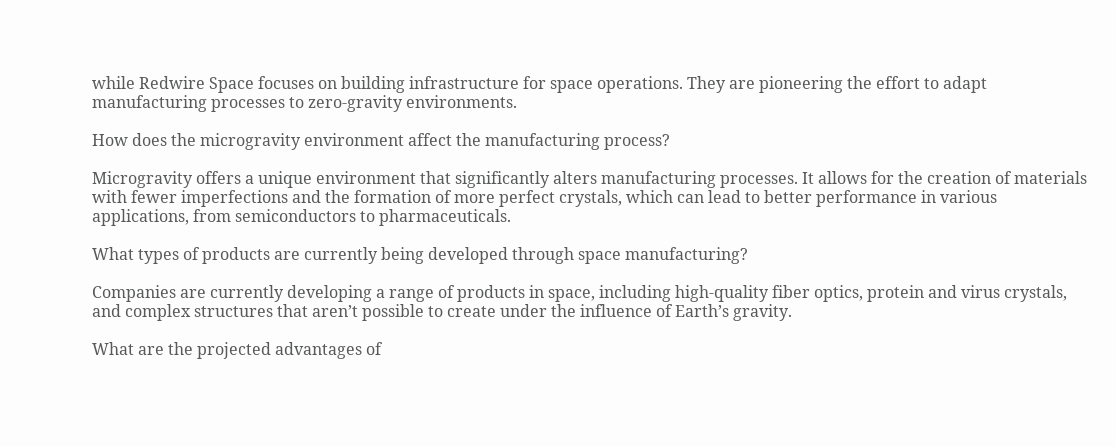while Redwire Space focuses on building infrastructure for space operations. They are pioneering the effort to adapt manufacturing processes to zero-gravity environments.

How does the microgravity environment affect the manufacturing process?

Microgravity offers a unique environment that significantly alters manufacturing processes. It allows for the creation of materials with fewer imperfections and the formation of more perfect crystals, which can lead to better performance in various applications, from semiconductors to pharmaceuticals.

What types of products are currently being developed through space manufacturing?

Companies are currently developing a range of products in space, including high-quality fiber optics, protein and virus crystals, and complex structures that aren’t possible to create under the influence of Earth’s gravity.

What are the projected advantages of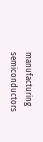manufacturing semiconductors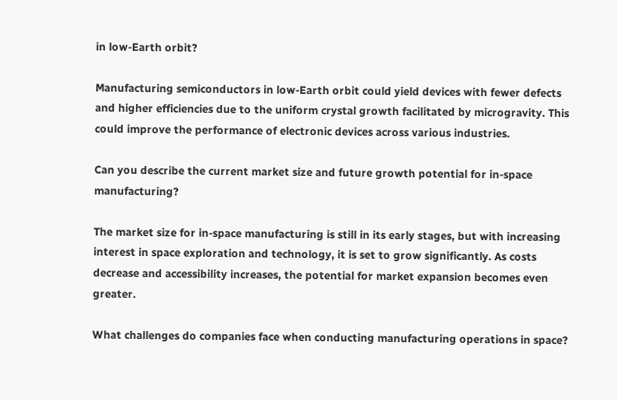in low-Earth orbit?

Manufacturing semiconductors in low-Earth orbit could yield devices with fewer defects and higher efficiencies due to the uniform crystal growth facilitated by microgravity. This could improve the performance of electronic devices across various industries.

Can you describe the current market size and future growth potential for in-space manufacturing?

The market size for in-space manufacturing is still in its early stages, but with increasing interest in space exploration and technology, it is set to grow significantly. As costs decrease and accessibility increases, the potential for market expansion becomes even greater.

What challenges do companies face when conducting manufacturing operations in space?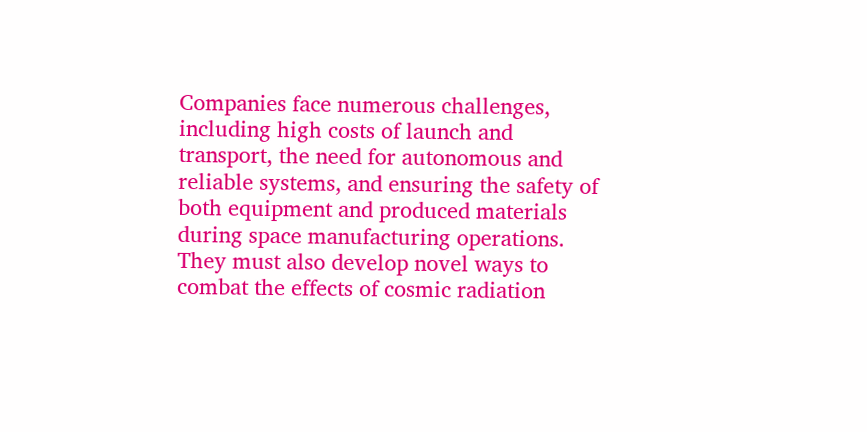Companies face numerous challenges, including high costs of launch and transport, the need for autonomous and reliable systems, and ensuring the safety of both equipment and produced materials during space manufacturing operations. They must also develop novel ways to combat the effects of cosmic radiation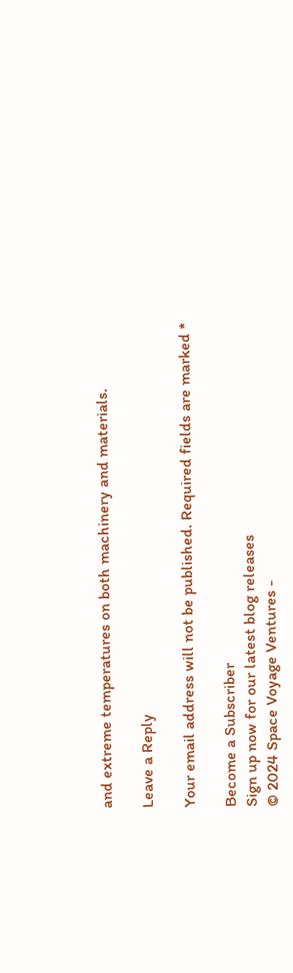and extreme temperatures on both machinery and materials.

Leave a Reply

Your email address will not be published. Required fields are marked *

Become a Subscriber
Sign up now for our latest blog releases
© 2024 Space Voyage Ventures -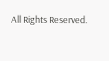All Rights Reserved.